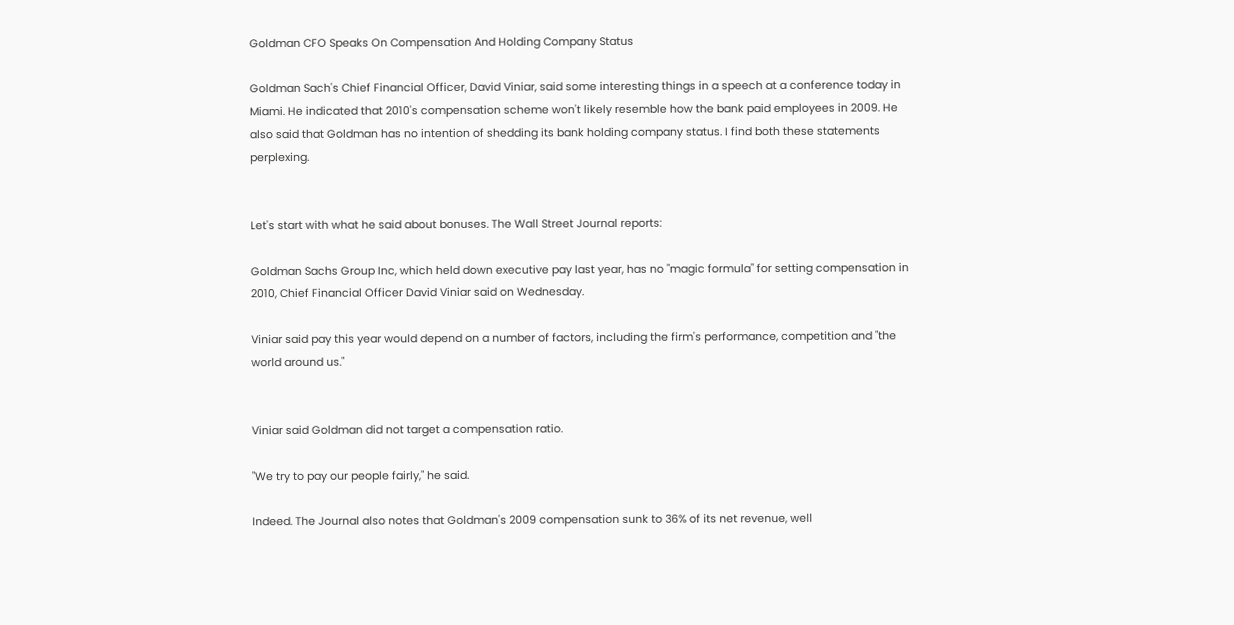Goldman CFO Speaks On Compensation And Holding Company Status

Goldman Sach's Chief Financial Officer, David Viniar, said some interesting things in a speech at a conference today in Miami. He indicated that 2010's compensation scheme won't likely resemble how the bank paid employees in 2009. He also said that Goldman has no intention of shedding its bank holding company status. I find both these statements perplexing.


Let's start with what he said about bonuses. The Wall Street Journal reports:

Goldman Sachs Group Inc, which held down executive pay last year, has no "magic formula" for setting compensation in 2010, Chief Financial Officer David Viniar said on Wednesday.

Viniar said pay this year would depend on a number of factors, including the firm's performance, competition and "the world around us."


Viniar said Goldman did not target a compensation ratio.

"We try to pay our people fairly," he said.

Indeed. The Journal also notes that Goldman's 2009 compensation sunk to 36% of its net revenue, well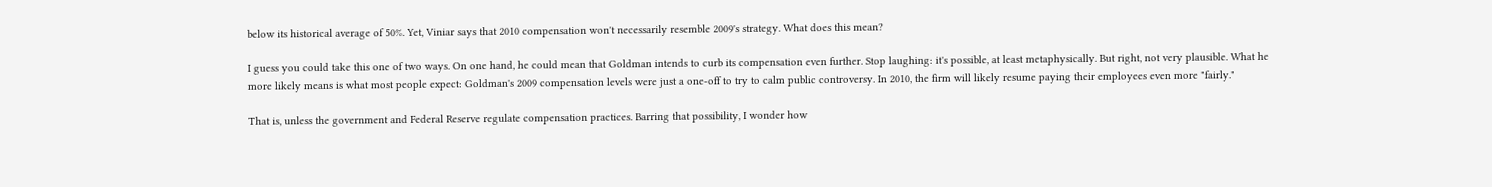below its historical average of 50%. Yet, Viniar says that 2010 compensation won't necessarily resemble 2009's strategy. What does this mean?

I guess you could take this one of two ways. On one hand, he could mean that Goldman intends to curb its compensation even further. Stop laughing: it's possible, at least metaphysically. But right, not very plausible. What he more likely means is what most people expect: Goldman's 2009 compensation levels were just a one-off to try to calm public controversy. In 2010, the firm will likely resume paying their employees even more "fairly."

That is, unless the government and Federal Reserve regulate compensation practices. Barring that possibility, I wonder how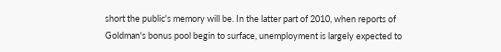short the public's memory will be. In the latter part of 2010, when reports of Goldman's bonus pool begin to surface, unemployment is largely expected to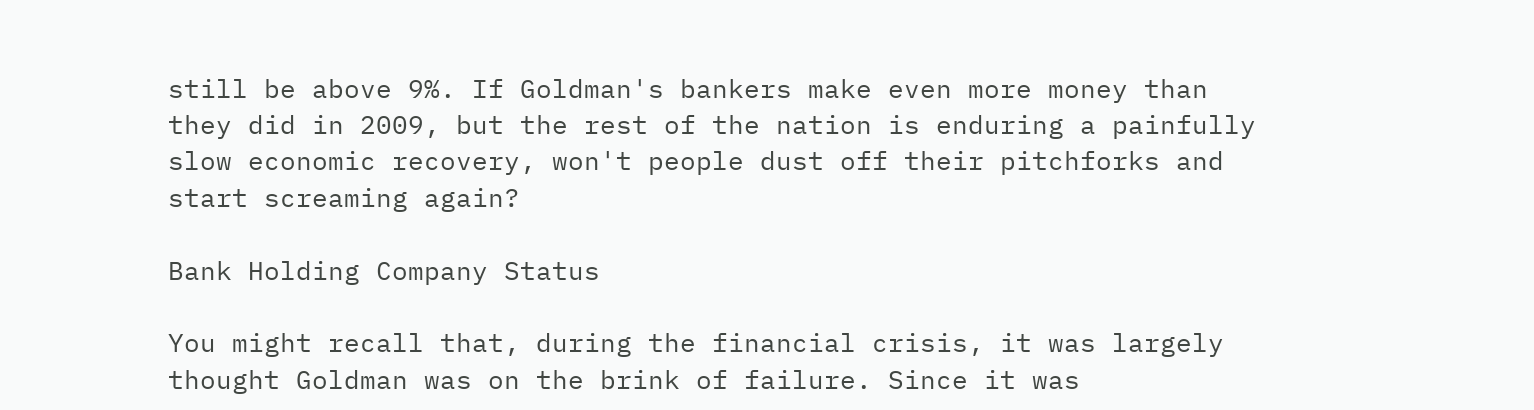still be above 9%. If Goldman's bankers make even more money than they did in 2009, but the rest of the nation is enduring a painfully slow economic recovery, won't people dust off their pitchforks and start screaming again?

Bank Holding Company Status

You might recall that, during the financial crisis, it was largely thought Goldman was on the brink of failure. Since it was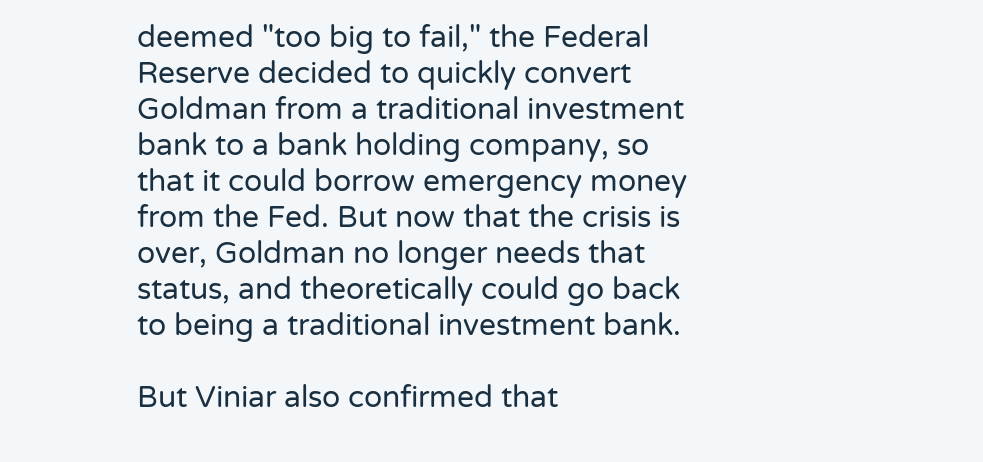deemed "too big to fail," the Federal Reserve decided to quickly convert Goldman from a traditional investment bank to a bank holding company, so that it could borrow emergency money from the Fed. But now that the crisis is over, Goldman no longer needs that status, and theoretically could go back to being a traditional investment bank.

But Viniar also confirmed that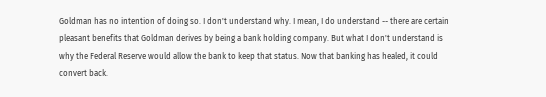Goldman has no intention of doing so. I don't understand why. I mean, I do understand -- there are certain pleasant benefits that Goldman derives by being a bank holding company. But what I don't understand is why the Federal Reserve would allow the bank to keep that status. Now that banking has healed, it could convert back.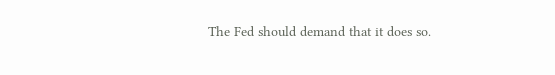The Fed should demand that it does so.